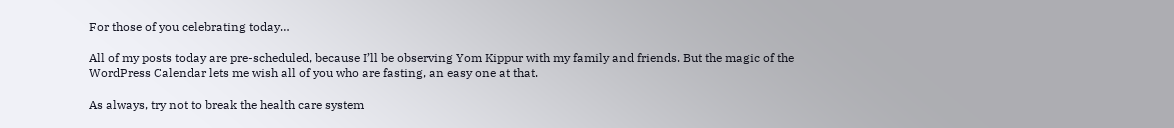For those of you celebrating today…

All of my posts today are pre-scheduled, because I’ll be observing Yom Kippur with my family and friends. But the magic of the WordPress Calendar lets me wish all of you who are fasting, an easy one at that.

As always, try not to break the health care system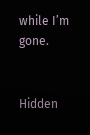while I’m gone.


Hidden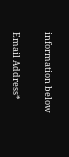information below


Email Address*